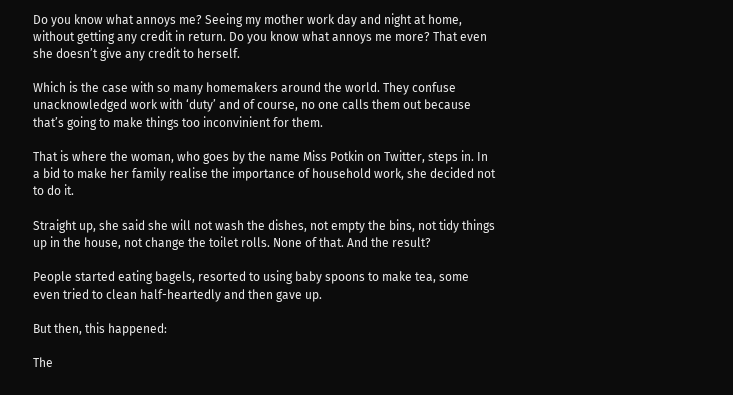Do you know what annoys me? Seeing my mother work day and night at home, without getting any credit in return. Do you know what annoys me more? That even she doesn’t give any credit to herself.

Which is the case with so many homemakers around the world. They confuse unacknowledged work with ‘duty’ and of course, no one calls them out because that’s going to make things too inconvinient for them.

That is where the woman, who goes by the name Miss Potkin on Twitter, steps in. In a bid to make her family realise the importance of household work, she decided not to do it.

Straight up, she said she will not wash the dishes, not empty the bins, not tidy things up in the house, not change the toilet rolls. None of that. And the result?

People started eating bagels, resorted to using baby spoons to make tea, some even tried to clean half-heartedly and then gave up.

But then, this happened:

The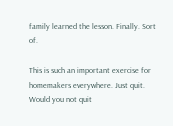family learned the lesson. Finally. Sort of.

This is such an important exercise for homemakers everywhere. Just quit. Would you not quit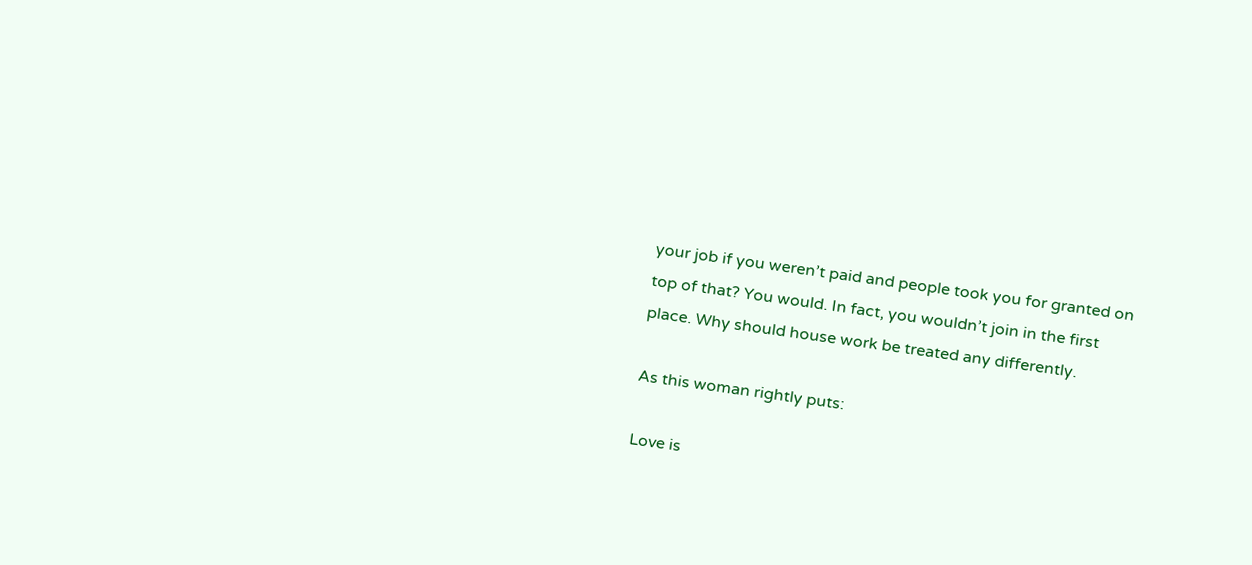your job if you weren’t paid and people took you for granted on top of that? You would. In fact, you wouldn’t join in the first place. Why should house work be treated any differently.

As this woman rightly puts:

Love is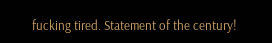fucking tired. Statement of the century!